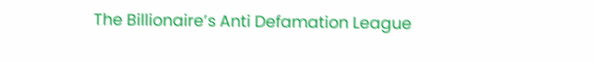The Billionaire’s Anti Defamation League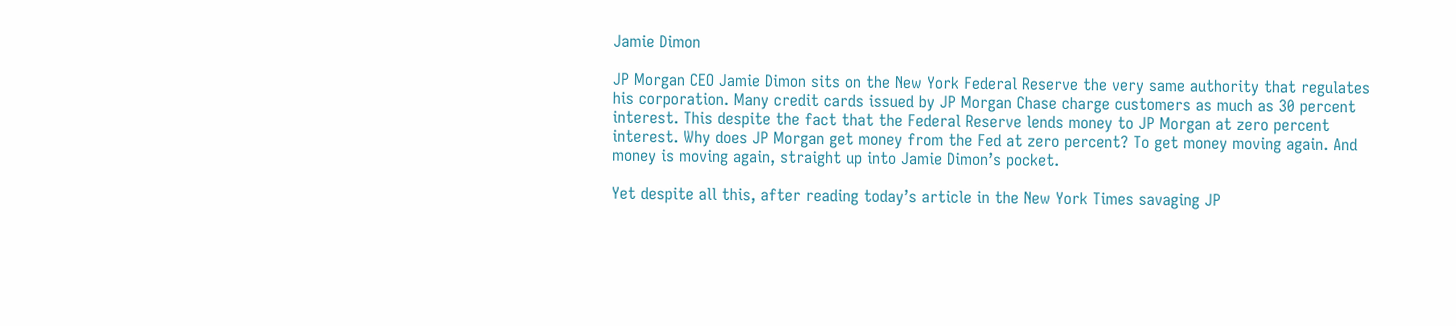Jamie Dimon

JP Morgan CEO Jamie Dimon sits on the New York Federal Reserve the very same authority that regulates his corporation. Many credit cards issued by JP Morgan Chase charge customers as much as 30 percent interest. This despite the fact that the Federal Reserve lends money to JP Morgan at zero percent interest. Why does JP Morgan get money from the Fed at zero percent? To get money moving again. And money is moving again, straight up into Jamie Dimon’s pocket.

Yet despite all this, after reading today’s article in the New York Times savaging JP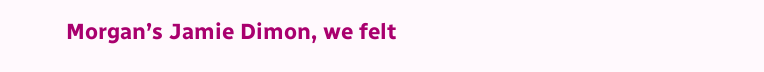Morgan’s Jamie Dimon, we felt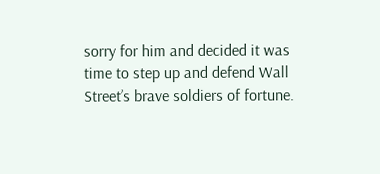sorry for him and decided it was time to step up and defend Wall Street’s brave soldiers of fortune.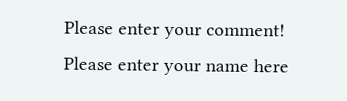Please enter your comment!
Please enter your name here